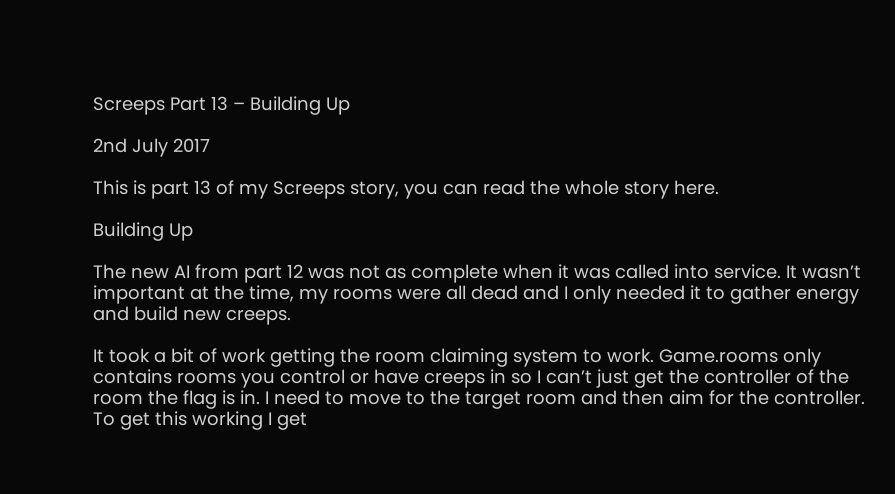Screeps Part 13 – Building Up

2nd July 2017

This is part 13 of my Screeps story, you can read the whole story here.

Building Up

The new AI from part 12 was not as complete when it was called into service. It wasn’t important at the time, my rooms were all dead and I only needed it to gather energy and build new creeps.

It took a bit of work getting the room claiming system to work. Game.rooms only contains rooms you control or have creeps in so I can’t just get the controller of the room the flag is in. I need to move to the target room and then aim for the controller. To get this working I get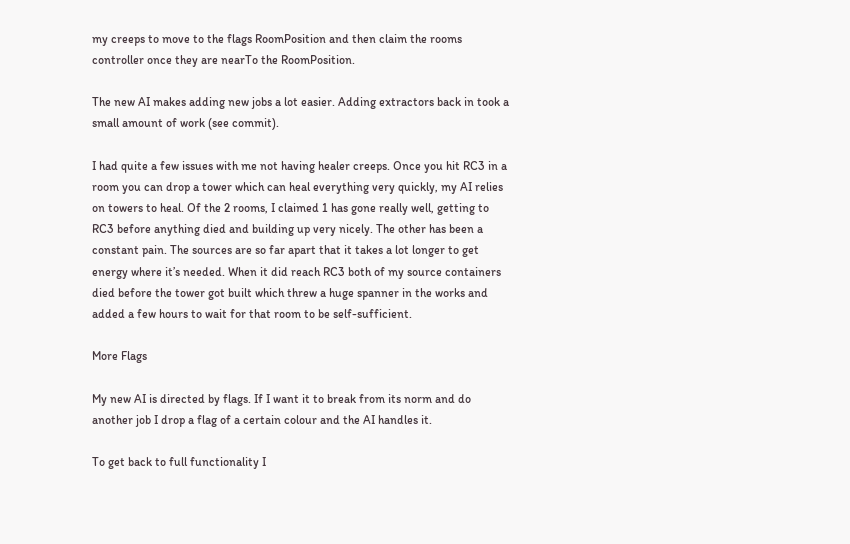my creeps to move to the flags RoomPosition and then claim the rooms controller once they are nearTo the RoomPosition.

The new AI makes adding new jobs a lot easier. Adding extractors back in took a small amount of work (see commit).

I had quite a few issues with me not having healer creeps. Once you hit RC3 in a room you can drop a tower which can heal everything very quickly, my AI relies on towers to heal. Of the 2 rooms, I claimed 1 has gone really well, getting to RC3 before anything died and building up very nicely. The other has been a constant pain. The sources are so far apart that it takes a lot longer to get energy where it’s needed. When it did reach RC3 both of my source containers died before the tower got built which threw a huge spanner in the works and added a few hours to wait for that room to be self-sufficient.

More Flags

My new AI is directed by flags. If I want it to break from its norm and do another job I drop a flag of a certain colour and the AI handles it.

To get back to full functionality I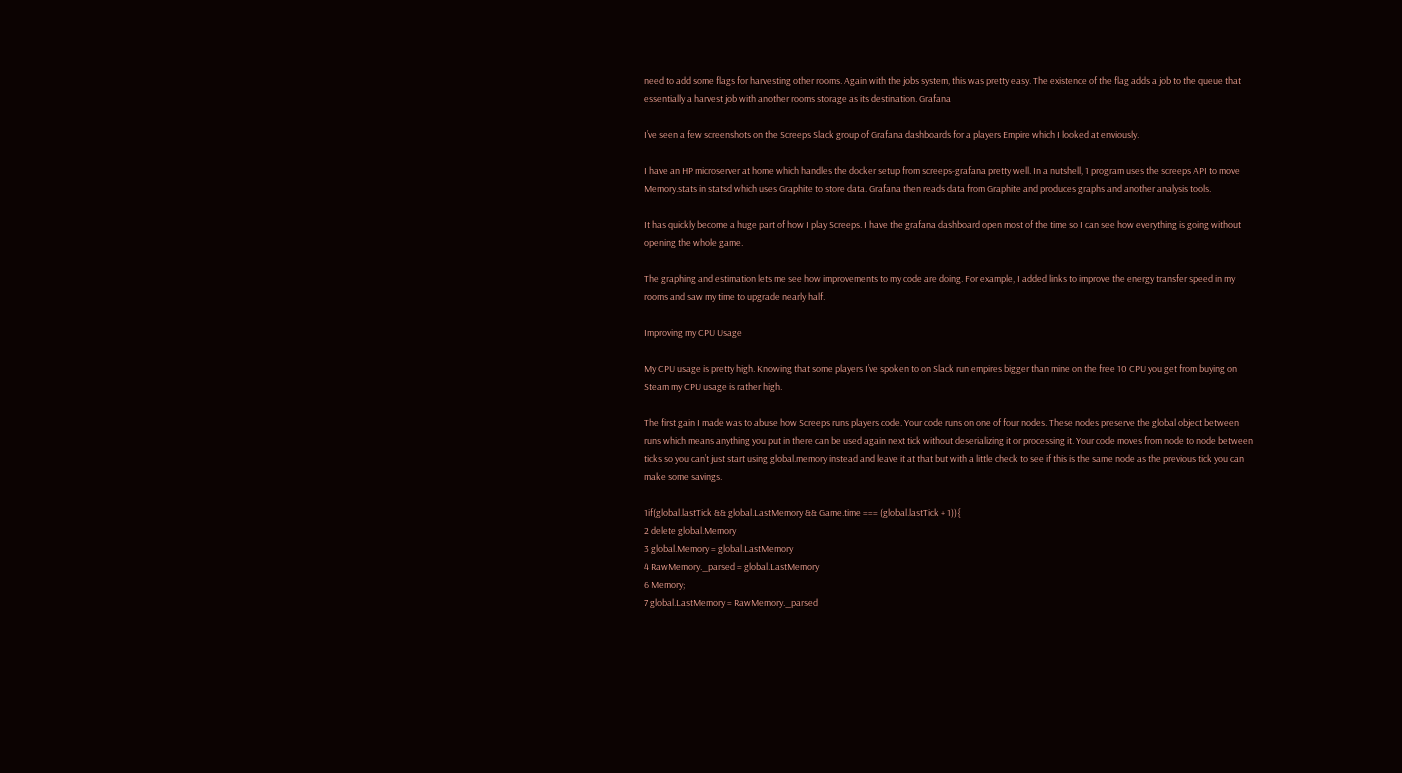need to add some flags for harvesting other rooms. Again with the jobs system, this was pretty easy. The existence of the flag adds a job to the queue that essentially a harvest job with another rooms storage as its destination. Grafana

I’ve seen a few screenshots on the Screeps Slack group of Grafana dashboards for a players Empire which I looked at enviously.

I have an HP microserver at home which handles the docker setup from screeps-grafana pretty well. In a nutshell, 1 program uses the screeps API to move Memory.stats in statsd which uses Graphite to store data. Grafana then reads data from Graphite and produces graphs and another analysis tools.

It has quickly become a huge part of how I play Screeps. I have the grafana dashboard open most of the time so I can see how everything is going without opening the whole game.

The graphing and estimation lets me see how improvements to my code are doing. For example, I added links to improve the energy transfer speed in my rooms and saw my time to upgrade nearly half.

Improving my CPU Usage

My CPU usage is pretty high. Knowing that some players I’ve spoken to on Slack run empires bigger than mine on the free 10 CPU you get from buying on Steam my CPU usage is rather high.

The first gain I made was to abuse how Screeps runs players code. Your code runs on one of four nodes. These nodes preserve the global object between runs which means anything you put in there can be used again next tick without deserializing it or processing it. Your code moves from node to node between ticks so you can’t just start using global.memory instead and leave it at that but with a little check to see if this is the same node as the previous tick you can make some savings.

1if(global.lastTick && global.LastMemory && Game.time === (global.lastTick + 1)){
2 delete global.Memory
3 global.Memory = global.LastMemory
4 RawMemory._parsed = global.LastMemory
6 Memory;
7 global.LastMemory = RawMemory._parsed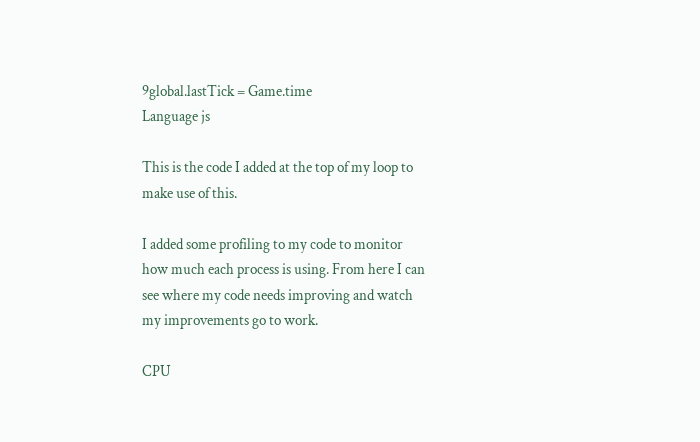9global.lastTick = Game.time
Language js

This is the code I added at the top of my loop to make use of this.

I added some profiling to my code to monitor how much each process is using. From here I can see where my code needs improving and watch my improvements go to work.

CPU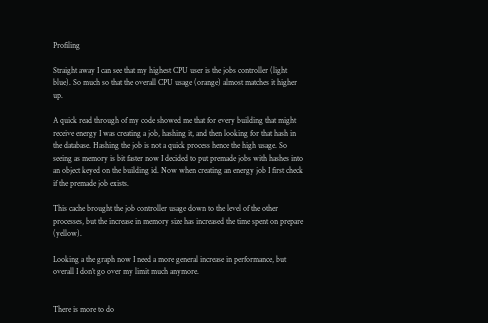Profiling

Straight away I can see that my highest CPU user is the jobs controller (light blue). So much so that the overall CPU usage (orange) almost matches it higher up.

A quick read through of my code showed me that for every building that might receive energy I was creating a job, hashing it, and then looking for that hash in the database. Hashing the job is not a quick process hence the high usage. So seeing as memory is bit faster now I decided to put premade jobs with hashes into an object keyed on the building id. Now when creating an energy job I first check if the premade job exists.

This cache brought the job controller usage down to the level of the other processes, but the increase in memory size has increased the time spent on prepare (yellow).

Looking a the graph now I need a more general increase in performance, but overall I don’t go over my limit much anymore.


There is more to do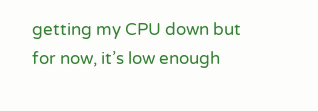getting my CPU down but for now, it’s low enough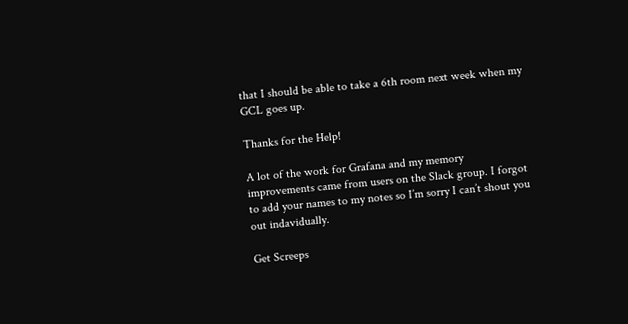that I should be able to take a 6th room next week when my GCL goes up.

Thanks for the Help!

A lot of the work for Grafana and my memory improvements came from users on the Slack group. I forgot to add your names to my notes so I’m sorry I can’t shout you out indavidually.

Get Screeps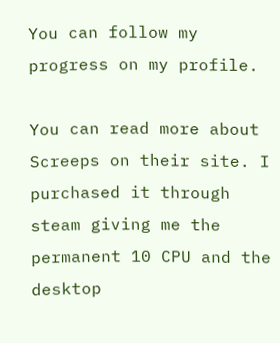You can follow my progress on my profile.

You can read more about Screeps on their site. I purchased it through steam giving me the permanent 10 CPU and the desktop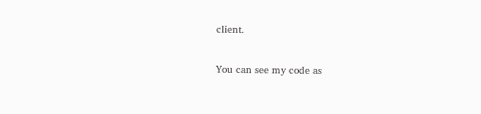client.

You can see my code as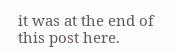it was at the end of this post here.